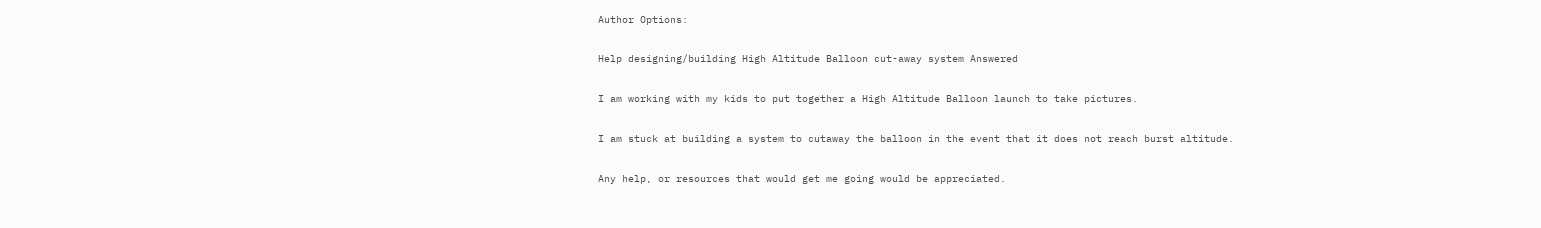Author Options:

Help designing/building High Altitude Balloon cut-away system Answered

I am working with my kids to put together a High Altitude Balloon launch to take pictures.

I am stuck at building a system to cutaway the balloon in the event that it does not reach burst altitude.

Any help, or resources that would get me going would be appreciated.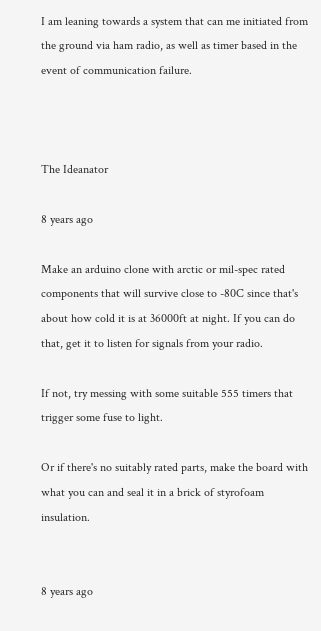I am leaning towards a system that can me initiated from the ground via ham radio, as well as timer based in the event of communication failure.



The Ideanator

8 years ago

Make an arduino clone with arctic or mil-spec rated components that will survive close to -80C since that's about how cold it is at 36000ft at night. If you can do that, get it to listen for signals from your radio.

If not, try messing with some suitable 555 timers that trigger some fuse to light.

Or if there's no suitably rated parts, make the board with what you can and seal it in a brick of styrofoam insulation.


8 years ago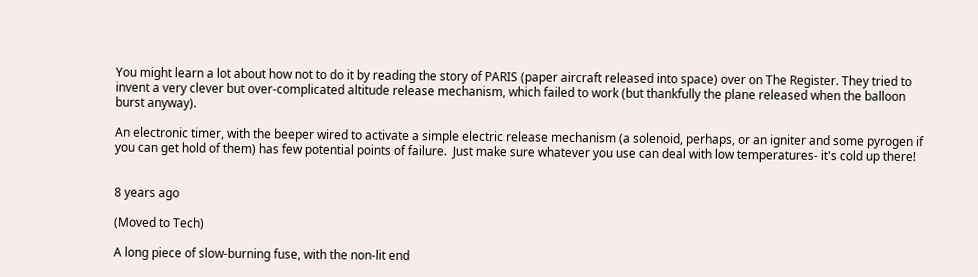You might learn a lot about how not to do it by reading the story of PARIS (paper aircraft released into space) over on The Register. They tried to invent a very clever but over-complicated altitude release mechanism, which failed to work (but thankfully the plane released when the balloon burst anyway).

An electronic timer, with the beeper wired to activate a simple electric release mechanism (a solenoid, perhaps, or an igniter and some pyrogen if you can get hold of them) has few potential points of failure.  Just make sure whatever you use can deal with low temperatures- it's cold up there!


8 years ago

(Moved to Tech)

A long piece of slow-burning fuse, with the non-lit end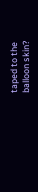taped to the balloon skin?